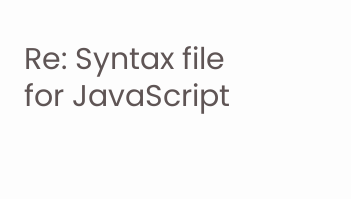Re: Syntax file for JavaScript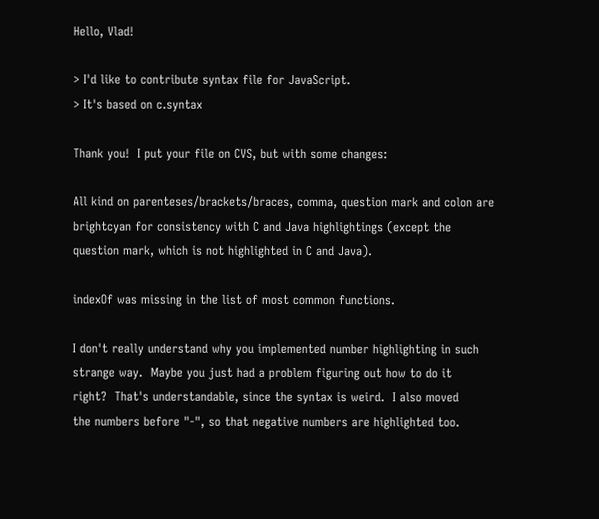Hello, Vlad!

> I'd like to contribute syntax file for JavaScript.
> It's based on c.syntax

Thank you!  I put your file on CVS, but with some changes:

All kind on parenteses/brackets/braces, comma, question mark and colon are
brightcyan for consistency with C and Java highlightings (except the
question mark, which is not highlighted in C and Java).

indexOf was missing in the list of most common functions.

I don't really understand why you implemented number highlighting in such
strange way.  Maybe you just had a problem figuring out how to do it
right?  That's understandable, since the syntax is weird.  I also moved
the numbers before "-", so that negative numbers are highlighted too.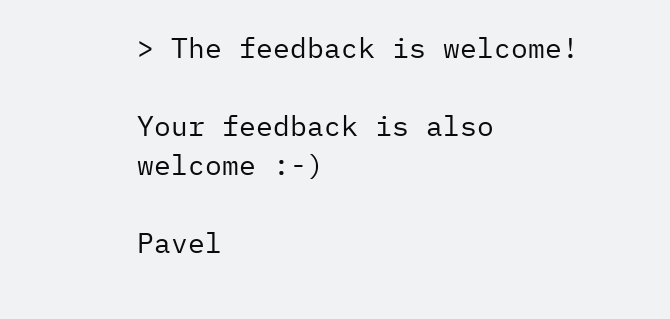> The feedback is welcome!

Your feedback is also welcome :-)

Pavel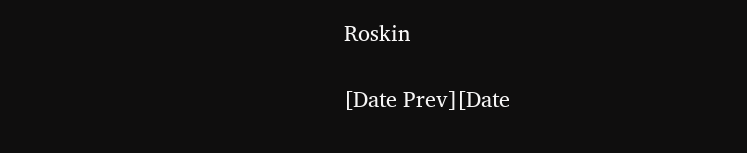Roskin

[Date Prev][Date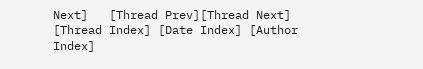Next]   [Thread Prev][Thread Next]   [Thread Index] [Date Index] [Author Index]